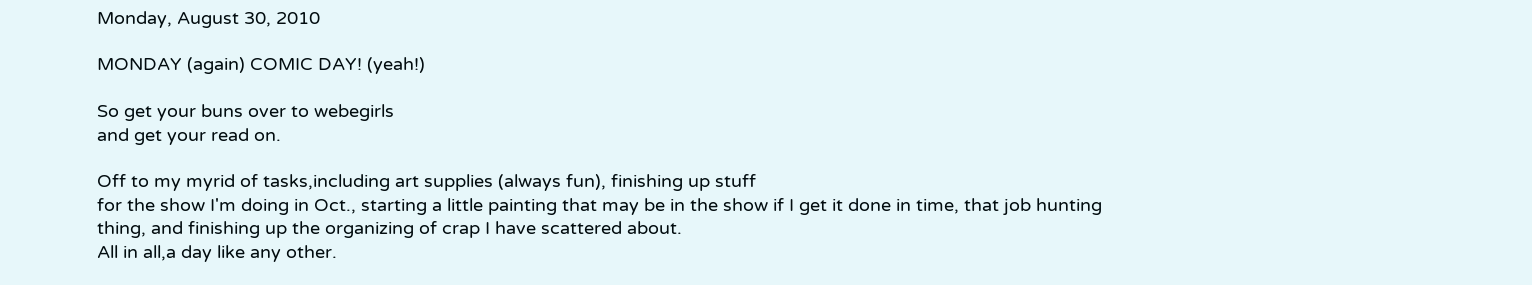Monday, August 30, 2010

MONDAY (again) COMIC DAY! (yeah!)

So get your buns over to webegirls
and get your read on.

Off to my myrid of tasks,including art supplies (always fun), finishing up stuff
for the show I'm doing in Oct., starting a little painting that may be in the show if I get it done in time, that job hunting thing, and finishing up the organizing of crap I have scattered about.
All in all,a day like any other.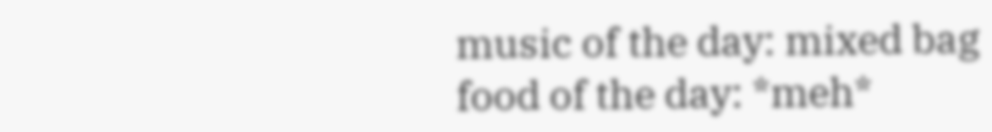music of the day: mixed bag
food of the day: *meh*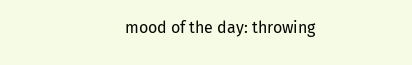mood of the day: throwing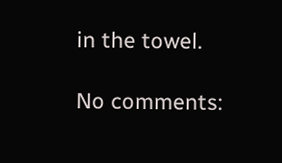in the towel.

No comments: